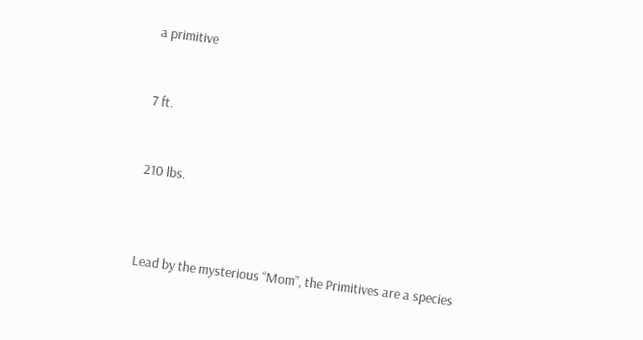a primitive


7 ft.


210 lbs.



Lead by the mysterious “Mom”, the Primitives are a species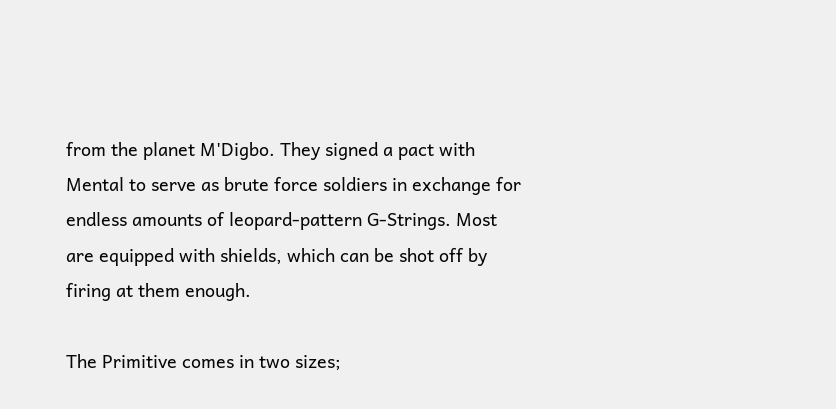from the planet M'Digbo. They signed a pact with Mental to serve as brute force soldiers in exchange for endless amounts of leopard-pattern G-Strings. Most are equipped with shields, which can be shot off by firing at them enough.

The Primitive comes in two sizes;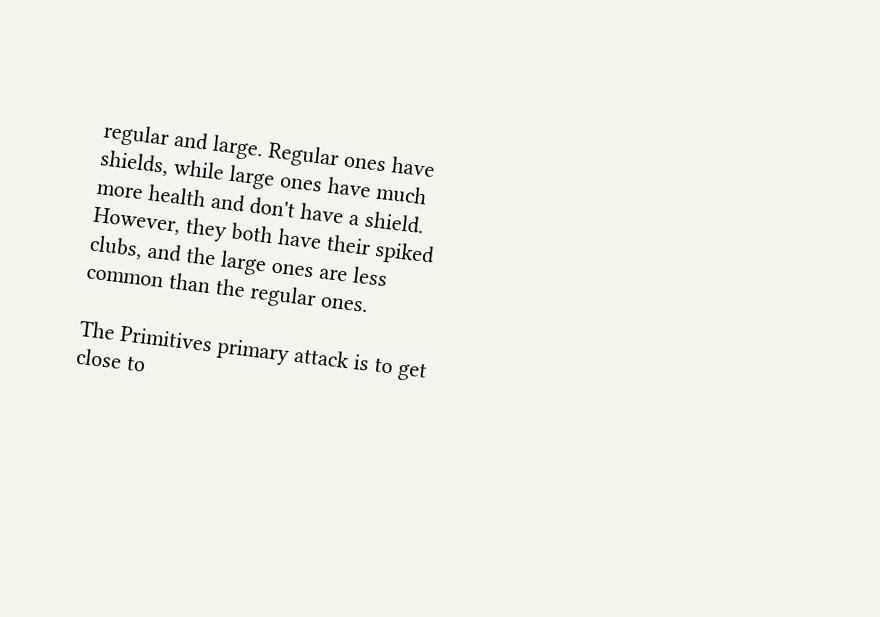regular and large. Regular ones have shields, while large ones have much more health and don't have a shield. However, they both have their spiked clubs, and the large ones are less common than the regular ones.

The Primitives primary attack is to get close to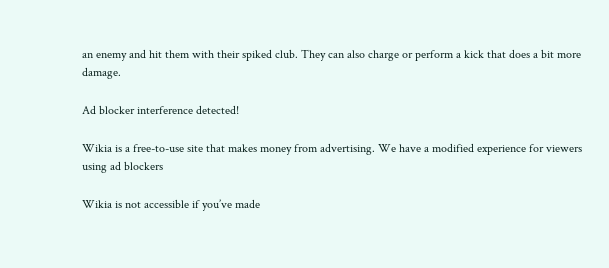an enemy and hit them with their spiked club. They can also charge or perform a kick that does a bit more damage.

Ad blocker interference detected!

Wikia is a free-to-use site that makes money from advertising. We have a modified experience for viewers using ad blockers

Wikia is not accessible if you’ve made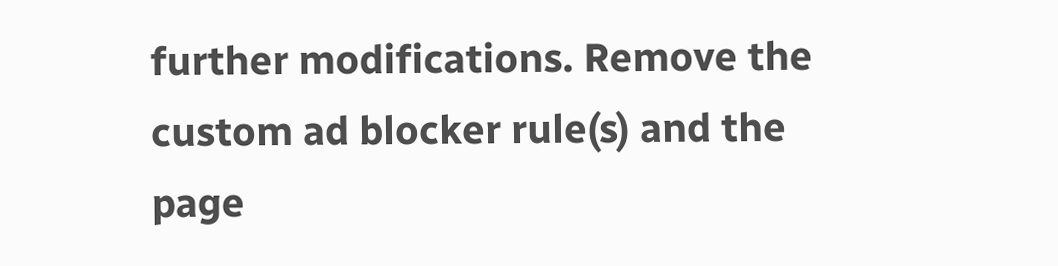further modifications. Remove the custom ad blocker rule(s) and the page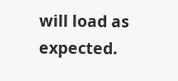will load as expected.